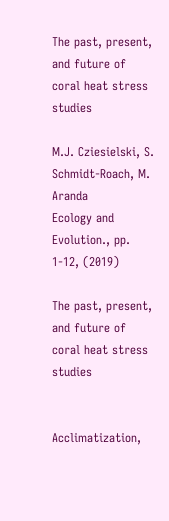The past, present, and future of coral heat stress studies

M.J. Cziesielski, S. Schmidt‐Roach, M. Aranda
Ecology and Evolution., pp. 1-12, (2019)

The past, present, and future of coral heat stress studies


Acclimatization,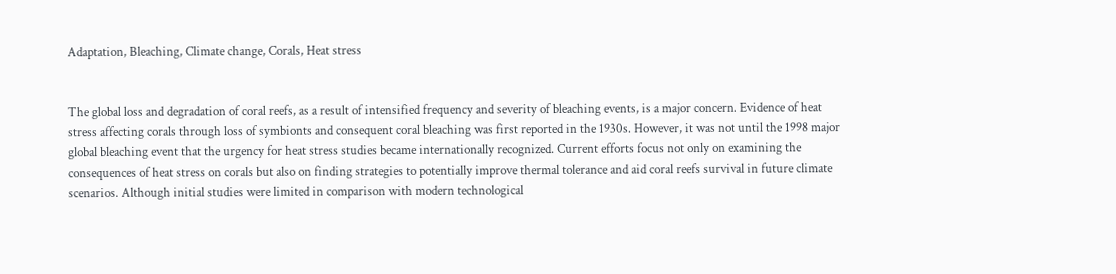Adaptation, Bleaching, Climate change, Corals, Heat stress


The global loss and degradation of coral reefs, as a result of intensified frequency and severity of bleaching events, is a major concern. Evidence of heat stress affecting corals through loss of symbionts and consequent coral bleaching was first reported in the 1930s. However, it was not until the 1998 major global bleaching event that the urgency for heat stress studies became internationally recognized. Current efforts focus not only on examining the consequences of heat stress on corals but also on finding strategies to potentially improve thermal tolerance and aid coral reefs survival in future climate scenarios. Although initial studies were limited in comparison with modern technological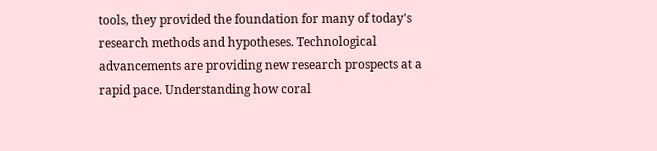tools, they provided the foundation for many of today's research methods and hypotheses. Technological advancements are providing new research prospects at a rapid pace. Understanding how coral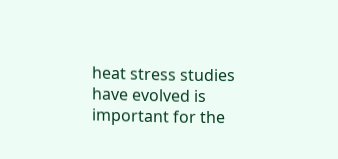heat stress studies have evolved is important for the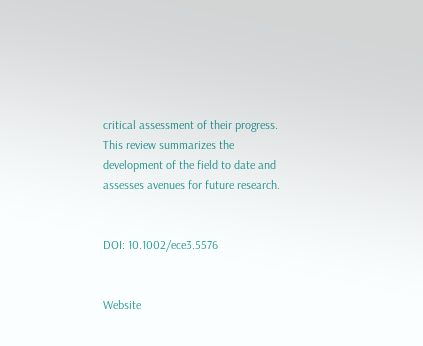critical assessment of their progress. This review summarizes the development of the field to date and assesses avenues for future research.


DOI: 10.1002/ece3.5576


Website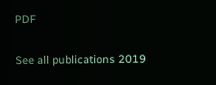PDF

See all publications 2019